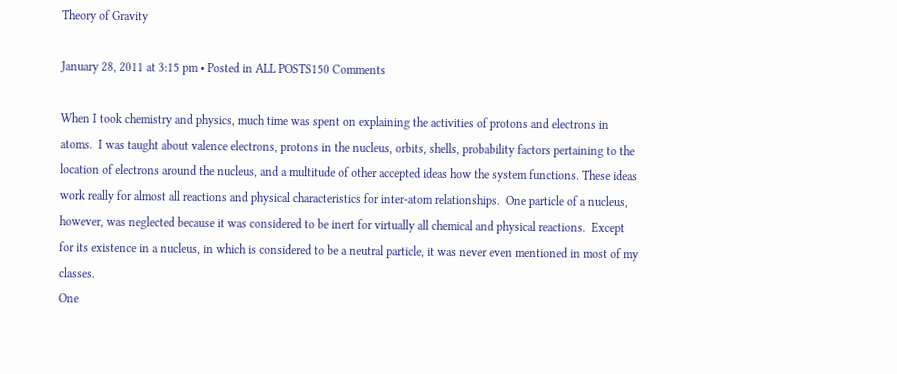Theory of Gravity

January 28, 2011 at 3:15 pm • Posted in ALL POSTS150 Comments

When I took chemistry and physics, much time was spent on explaining the activities of protons and electrons in atoms.  I was taught about valence electrons, protons in the nucleus, orbits, shells, probability factors pertaining to the location of electrons around the nucleus, and a multitude of other accepted ideas how the system functions. These ideas work really for almost all reactions and physical characteristics for inter-atom relationships.  One particle of a nucleus, however, was neglected because it was considered to be inert for virtually all chemical and physical reactions.  Except for its existence in a nucleus, in which is considered to be a neutral particle, it was never even mentioned in most of my classes.
One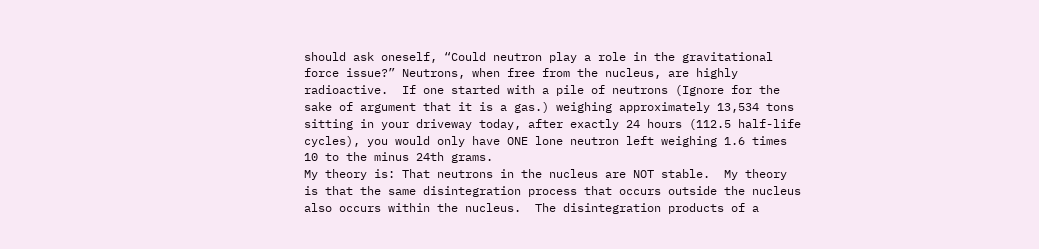should ask oneself, “Could neutron play a role in the gravitational force issue?” Neutrons, when free from the nucleus, are highly radioactive.  If one started with a pile of neutrons (Ignore for the sake of argument that it is a gas.) weighing approximately 13,534 tons sitting in your driveway today, after exactly 24 hours (112.5 half-life cycles), you would only have ONE lone neutron left weighing 1.6 times 10 to the minus 24th grams.
My theory is: That neutrons in the nucleus are NOT stable.  My theory is that the same disintegration process that occurs outside the nucleus also occurs within the nucleus.  The disintegration products of a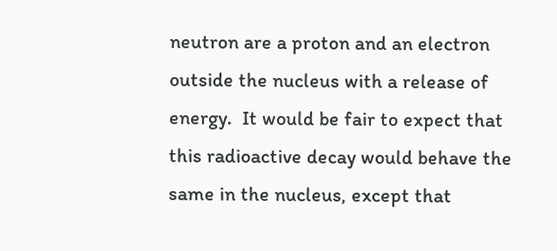neutron are a proton and an electron outside the nucleus with a release of energy.  It would be fair to expect that this radioactive decay would behave the same in the nucleus, except that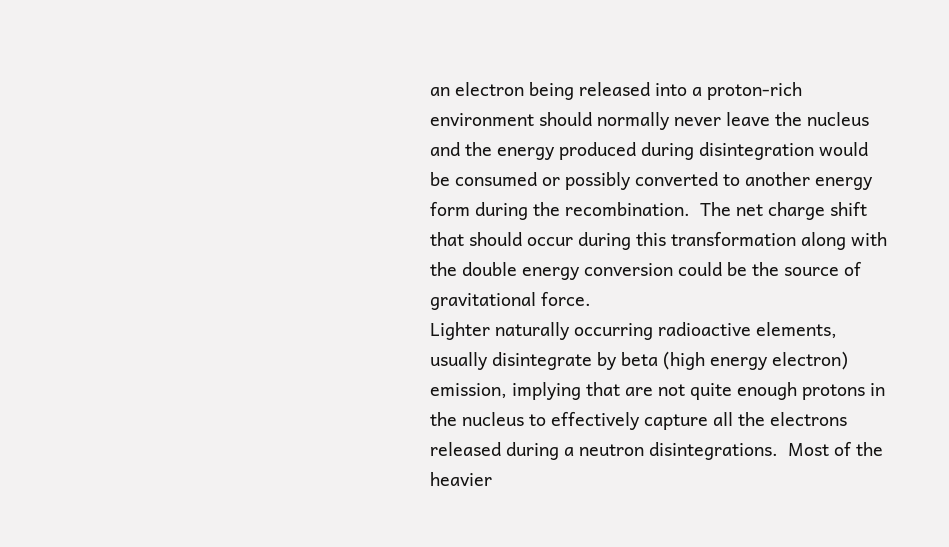an electron being released into a proton-rich environment should normally never leave the nucleus and the energy produced during disintegration would be consumed or possibly converted to another energy form during the recombination.  The net charge shift that should occur during this transformation along with the double energy conversion could be the source of gravitational force.
Lighter naturally occurring radioactive elements, usually disintegrate by beta (high energy electron) emission, implying that are not quite enough protons in the nucleus to effectively capture all the electrons released during a neutron disintegrations.  Most of the heavier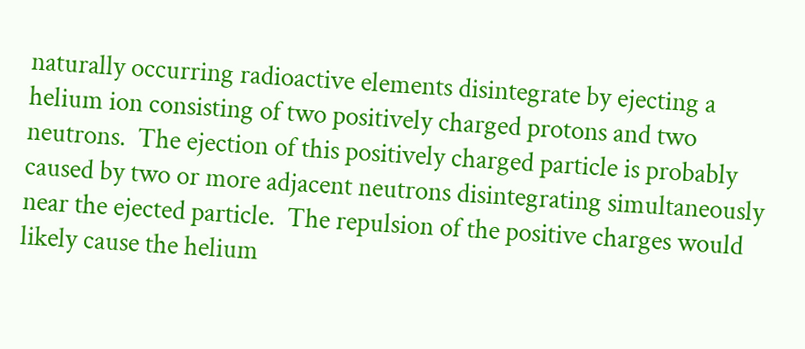naturally occurring radioactive elements disintegrate by ejecting a helium ion consisting of two positively charged protons and two neutrons.  The ejection of this positively charged particle is probably caused by two or more adjacent neutrons disintegrating simultaneously near the ejected particle.  The repulsion of the positive charges would likely cause the helium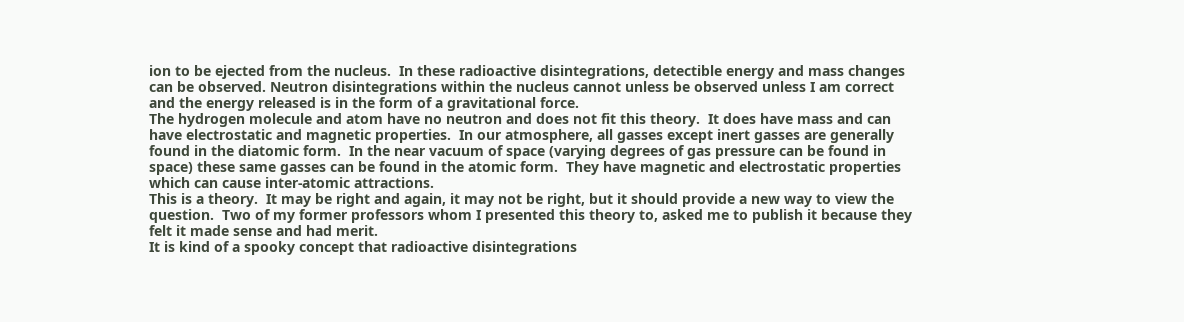ion to be ejected from the nucleus.  In these radioactive disintegrations, detectible energy and mass changes can be observed. Neutron disintegrations within the nucleus cannot unless be observed unless I am correct and the energy released is in the form of a gravitational force.
The hydrogen molecule and atom have no neutron and does not fit this theory.  It does have mass and can have electrostatic and magnetic properties.  In our atmosphere, all gasses except inert gasses are generally found in the diatomic form.  In the near vacuum of space (varying degrees of gas pressure can be found in space) these same gasses can be found in the atomic form.  They have magnetic and electrostatic properties which can cause inter-atomic attractions.
This is a theory.  It may be right and again, it may not be right, but it should provide a new way to view the question.  Two of my former professors whom I presented this theory to, asked me to publish it because they felt it made sense and had merit.
It is kind of a spooky concept that radioactive disintegrations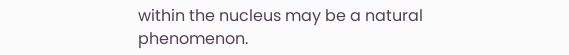within the nucleus may be a natural phenomenon.